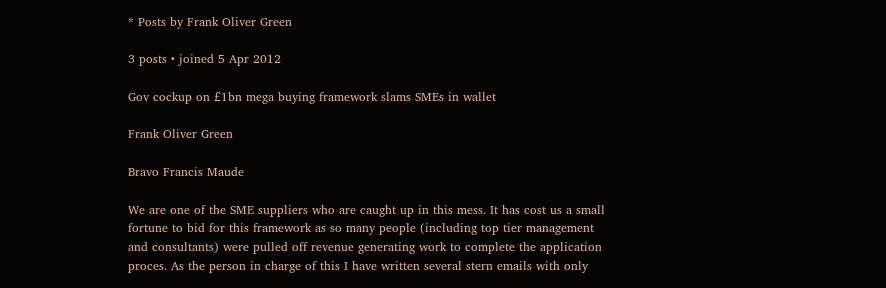* Posts by Frank Oliver Green

3 posts • joined 5 Apr 2012

Gov cockup on £1bn mega buying framework slams SMEs in wallet

Frank Oliver Green

Bravo Francis Maude

We are one of the SME suppliers who are caught up in this mess. It has cost us a small fortune to bid for this framework as so many people (including top tier management and consultants) were pulled off revenue generating work to complete the application proces. As the person in charge of this I have written several stern emails with only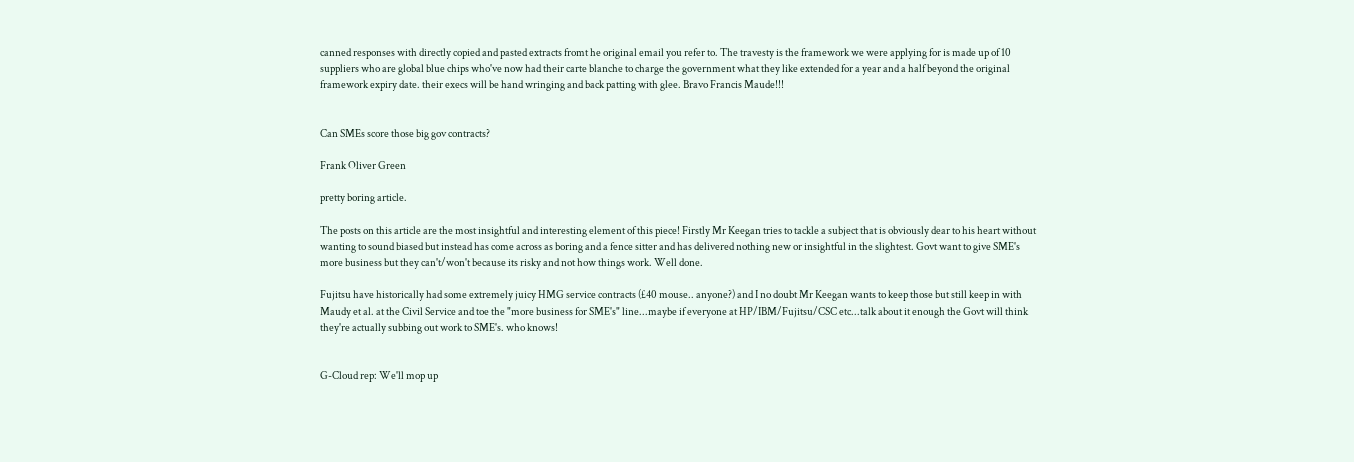canned responses with directly copied and pasted extracts fromt he original email you refer to. The travesty is the framework we were applying for is made up of 10 suppliers who are global blue chips who've now had their carte blanche to charge the government what they like extended for a year and a half beyond the original framework expiry date. their execs will be hand wringing and back patting with glee. Bravo Francis Maude!!!


Can SMEs score those big gov contracts?

Frank Oliver Green

pretty boring article.

The posts on this article are the most insightful and interesting element of this piece! Firstly Mr Keegan tries to tackle a subject that is obviously dear to his heart without wanting to sound biased but instead has come across as boring and a fence sitter and has delivered nothing new or insightful in the slightest. Govt want to give SME's more business but they can't/won't because its risky and not how things work. Well done.

Fujitsu have historically had some extremely juicy HMG service contracts (£40 mouse.. anyone?) and I no doubt Mr Keegan wants to keep those but still keep in with Maudy et al. at the Civil Service and toe the "more business for SME's" line...maybe if everyone at HP/IBM/Fujitsu/CSC etc...talk about it enough the Govt will think they're actually subbing out work to SME's. who knows!


G-Cloud rep: We'll mop up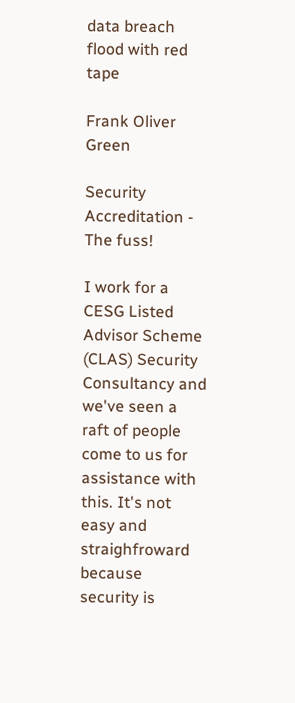data breach flood with red tape

Frank Oliver Green

Security Accreditation - The fuss!

I work for a CESG Listed Advisor Scheme (CLAS) Security Consultancy and we've seen a raft of people come to us for assistance with this. It's not easy and straighfroward because security is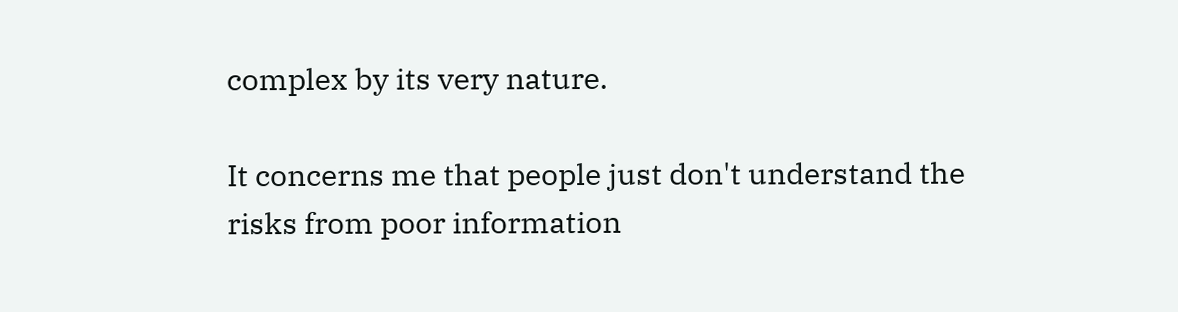complex by its very nature.

It concerns me that people just don't understand the risks from poor information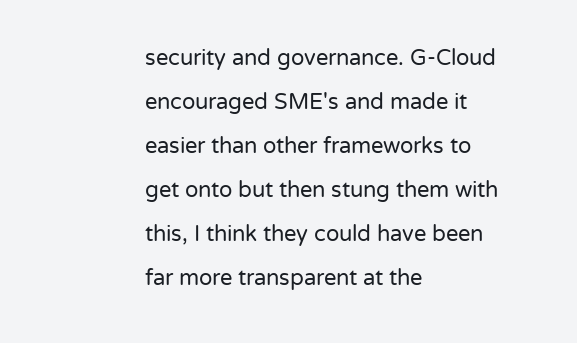security and governance. G-Cloud encouraged SME's and made it easier than other frameworks to get onto but then stung them with this, I think they could have been far more transparent at the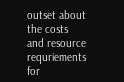outset about the costs and resource requriements for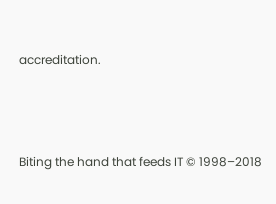accreditation.



Biting the hand that feeds IT © 1998–2018